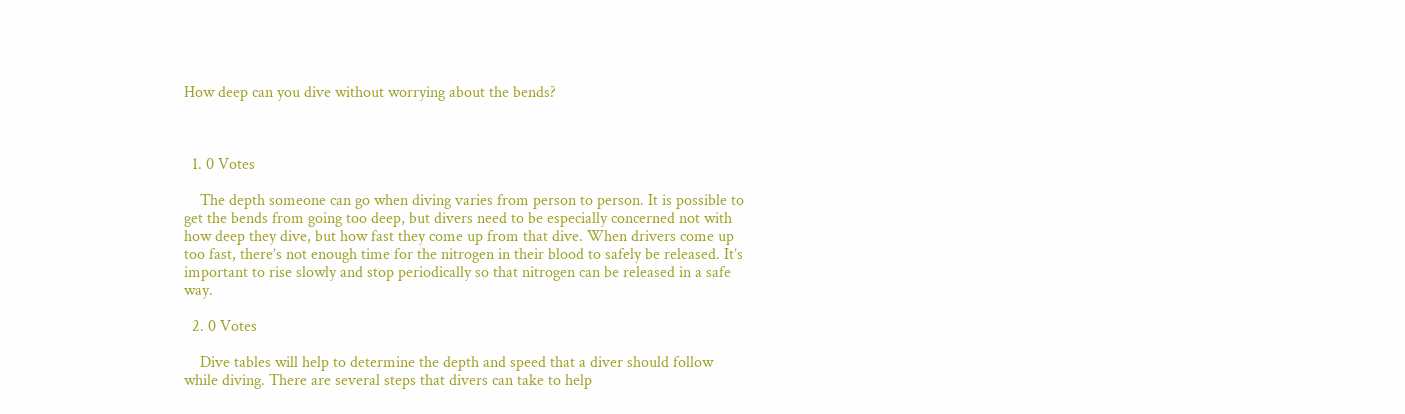How deep can you dive without worrying about the bends?



  1. 0 Votes

    The depth someone can go when diving varies from person to person. It is possible to get the bends from going too deep, but divers need to be especially concerned not with how deep they dive, but how fast they come up from that dive. When drivers come up too fast, there’s not enough time for the nitrogen in their blood to safely be released. It’s important to rise slowly and stop periodically so that nitrogen can be released in a safe way.

  2. 0 Votes

    Dive tables will help to determine the depth and speed that a diver should follow while diving. There are several steps that divers can take to help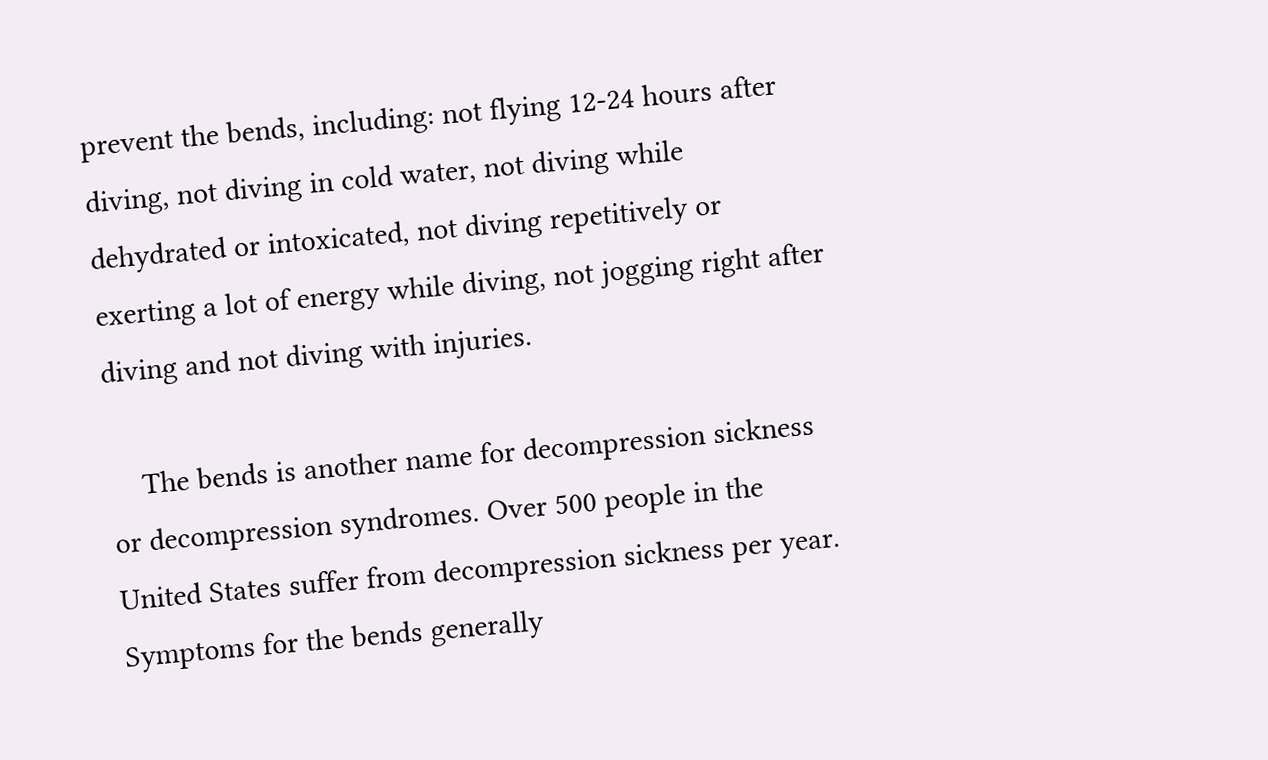prevent the bends, including: not flying 12-24 hours after diving, not diving in cold water, not diving while dehydrated or intoxicated, not diving repetitively or exerting a lot of energy while diving, not jogging right after diving and not diving with injuries.

    The bends is another name for decompression sickness or decompression syndromes. Over 500 people in the United States suffer from decompression sickness per year. Symptoms for the bends generally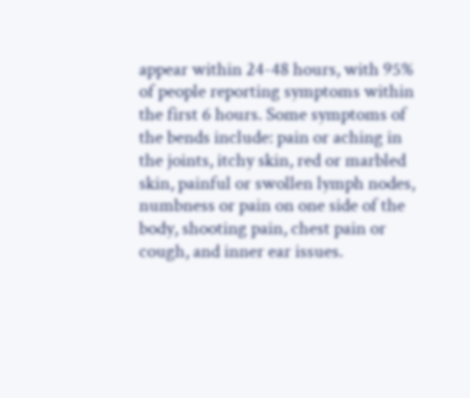appear within 24-48 hours, with 95% of people reporting symptoms within the first 6 hours. Some symptoms of the bends include: pain or aching in the joints, itchy skin, red or marbled skin, painful or swollen lymph nodes, numbness or pain on one side of the body, shooting pain, chest pain or cough, and inner ear issues.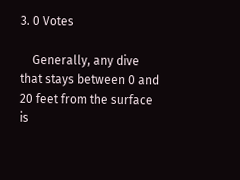3. 0 Votes

    Generally, any dive that stays between 0 and 20 feet from the surface is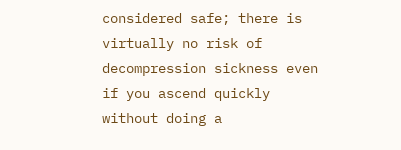considered safe; there is virtually no risk of decompression sickness even if you ascend quickly without doing a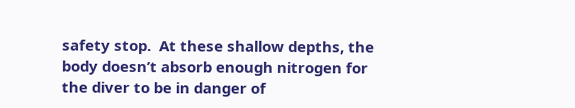safety stop.  At these shallow depths, the body doesn’t absorb enough nitrogen for the diver to be in danger of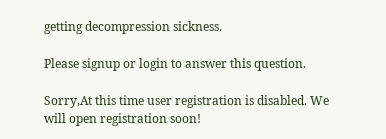getting decompression sickness.

Please signup or login to answer this question.

Sorry,At this time user registration is disabled. We will open registration soon!